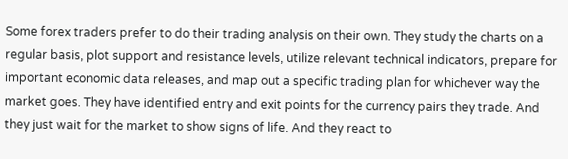Some forex traders prefer to do their trading analysis on their own. They study the charts on a regular basis, plot support and resistance levels, utilize relevant technical indicators, prepare for important economic data releases, and map out a specific trading plan for whichever way the market goes. They have identified entry and exit points for the currency pairs they trade. And they just wait for the market to show signs of life. And they react to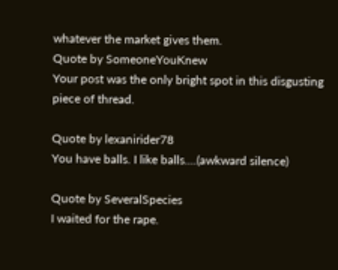whatever the market gives them.
Quote by SomeoneYouKnew
Your post was the only bright spot in this disgusting piece of thread.

Quote by lexanirider78
You have balls. I like balls....(awkward silence)

Quote by SeveralSpecies
I waited for the rape.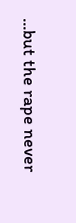...but the rape never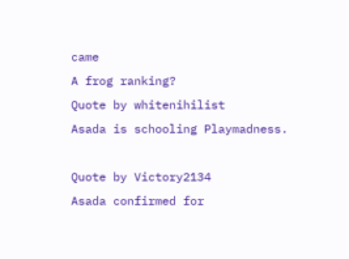came
A frog ranking?
Quote by whitenihilist
Asada is schooling Playmadness.

Quote by Victory2134
Asada confirmed for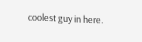coolest guy in here.